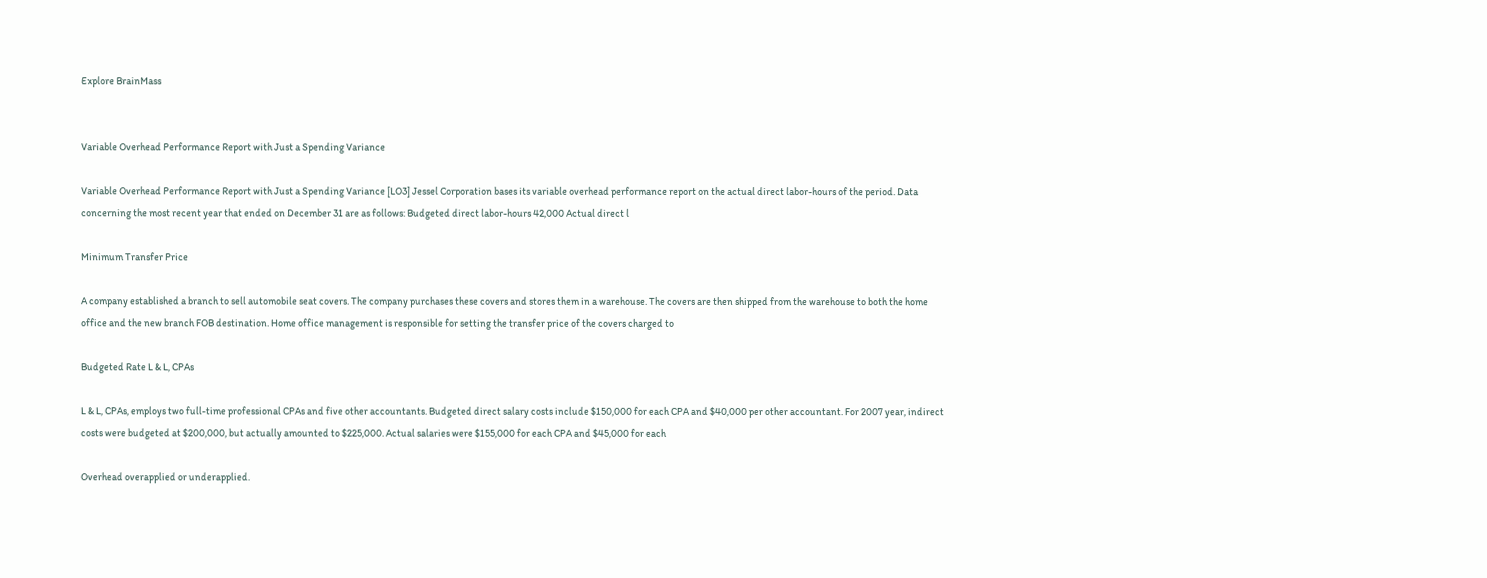Explore BrainMass


Variable Overhead Performance Report with Just a Spending Variance

Variable Overhead Performance Report with Just a Spending Variance [LO3] Jessel Corporation bases its variable overhead performance report on the actual direct labor-hours of the period. Data concerning the most recent year that ended on December 31 are as follows: Budgeted direct labor-hours 42,000 Actual direct l

Minimum Transfer Price

A company established a branch to sell automobile seat covers. The company purchases these covers and stores them in a warehouse. The covers are then shipped from the warehouse to both the home office and the new branch FOB destination. Home office management is responsible for setting the transfer price of the covers charged to

Budgeted Rate L & L, CPAs

L & L, CPAs, employs two full-time professional CPAs and five other accountants. Budgeted direct salary costs include $150,000 for each CPA and $40,000 per other accountant. For 2007 year, indirect costs were budgeted at $200,000, but actually amounted to $225,000. Actual salaries were $155,000 for each CPA and $45,000 for each

Overhead overapplied or underapplied.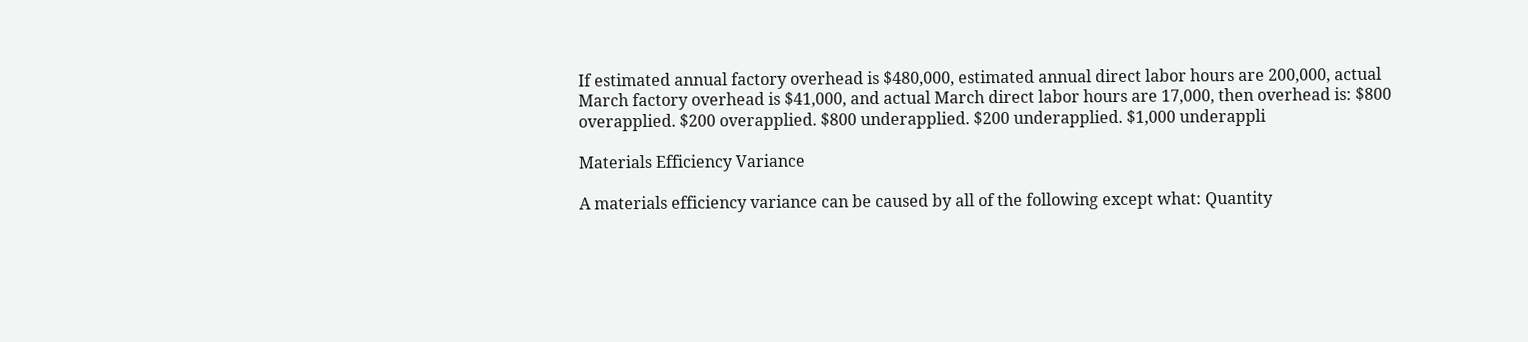If estimated annual factory overhead is $480,000, estimated annual direct labor hours are 200,000, actual March factory overhead is $41,000, and actual March direct labor hours are 17,000, then overhead is: $800 overapplied. $200 overapplied. $800 underapplied. $200 underapplied. $1,000 underappli

Materials Efficiency Variance

A materials efficiency variance can be caused by all of the following except what: Quantity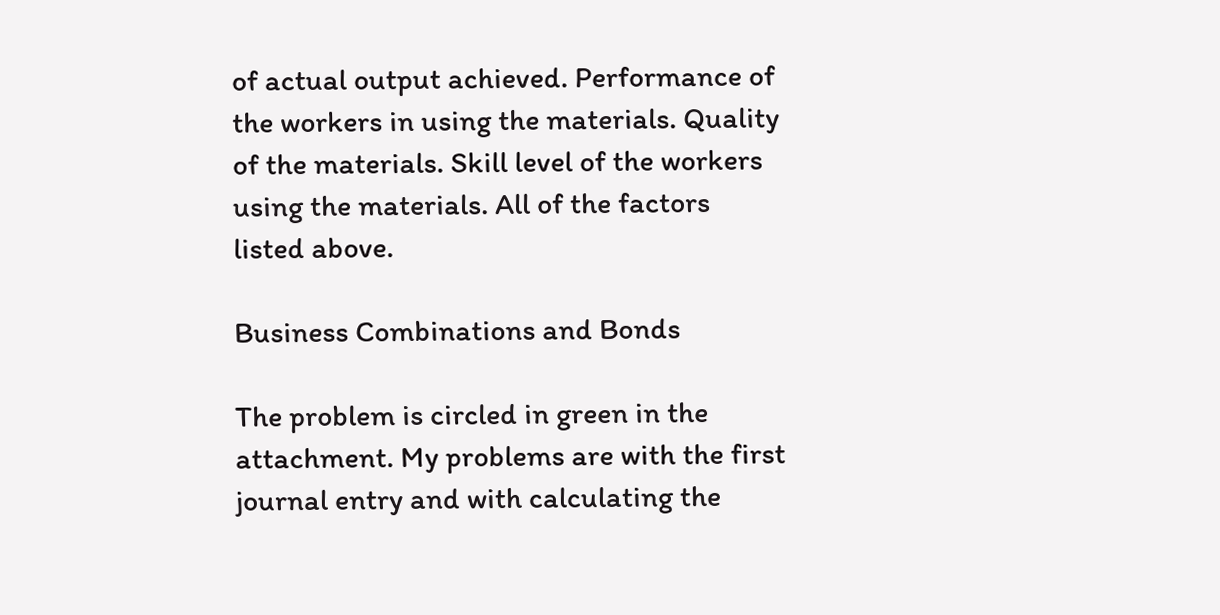of actual output achieved. Performance of the workers in using the materials. Quality of the materials. Skill level of the workers using the materials. All of the factors listed above.

Business Combinations and Bonds

The problem is circled in green in the attachment. My problems are with the first journal entry and with calculating the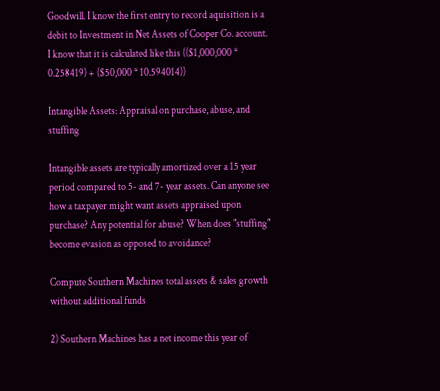Goodwill. I know the first entry to record aquisition is a debit to Investment in Net Assets of Cooper Co. account. I know that it is calculated like this (($1,000,000 * 0.258419) + ($50,000 * 10.594014))

Intangible Assets: Appraisal on purchase, abuse, and stuffing

Intangible assets are typically amortized over a 15 year period compared to 5- and 7- year assets. Can anyone see how a taxpayer might want assets appraised upon purchase? Any potential for abuse? When does "stuffing" become evasion as opposed to avoidance?

Compute Southern Machines total assets & sales growth without additional funds

2) Southern Machines has a net income this year of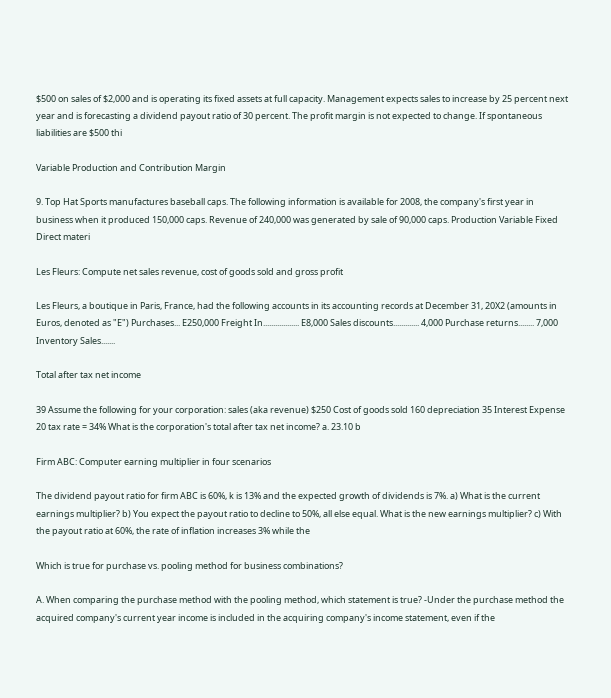$500 on sales of $2,000 and is operating its fixed assets at full capacity. Management expects sales to increase by 25 percent next year and is forecasting a dividend payout ratio of 30 percent. The profit margin is not expected to change. If spontaneous liabilities are $500 thi

Variable Production and Contribution Margin

9. Top Hat Sports manufactures baseball caps. The following information is available for 2008, the company's first year in business when it produced 150,000 caps. Revenue of 240,000 was generated by sale of 90,000 caps. Production Variable Fixed Direct materi

Les Fleurs: Compute net sales revenue, cost of goods sold and gross profit

Les Fleurs, a boutique in Paris, France, had the following accounts in its accounting records at December 31, 20X2 (amounts in Euros, denoted as "E") Purchases... E250,000 Freight In.................. E8,000 Sales discounts............. 4,000 Purchase returns........ 7,000 Inventory Sales.......

Total after tax net income

39 Assume the following for your corporation: sales (aka revenue) $250 Cost of goods sold 160 depreciation 35 Interest Expense 20 tax rate = 34% What is the corporation's total after tax net income? a. 23.10 b

Firm ABC: Computer earning multiplier in four scenarios

The dividend payout ratio for firm ABC is 60%, k is 13% and the expected growth of dividends is 7%. a) What is the current earnings multiplier? b) You expect the payout ratio to decline to 50%, all else equal. What is the new earnings multiplier? c) With the payout ratio at 60%, the rate of inflation increases 3% while the

Which is true for purchase vs. pooling method for business combinations?

A. When comparing the purchase method with the pooling method, which statement is true? -Under the purchase method the acquired company's current year income is included in the acquiring company's income statement, even if the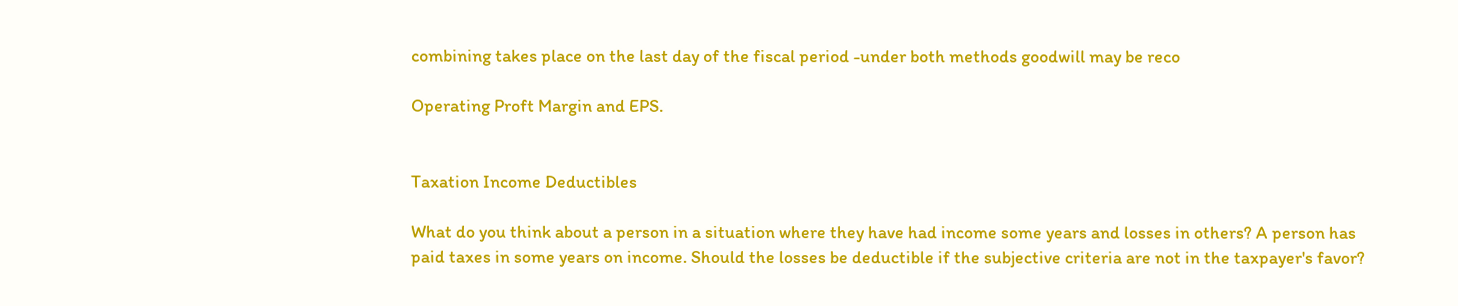combining takes place on the last day of the fiscal period -under both methods goodwill may be reco

Operating Proft Margin and EPS.


Taxation Income Deductibles

What do you think about a person in a situation where they have had income some years and losses in others? A person has paid taxes in some years on income. Should the losses be deductible if the subjective criteria are not in the taxpayer's favor?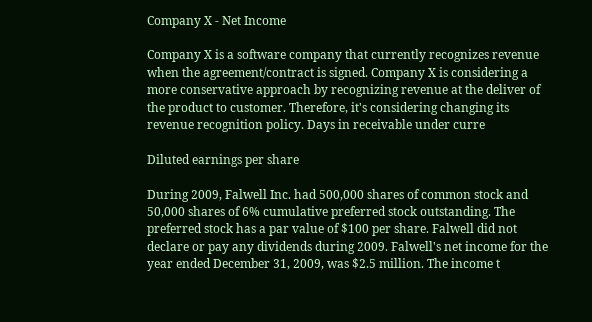Company X - Net Income

Company X is a software company that currently recognizes revenue when the agreement/contract is signed. Company X is considering a more conservative approach by recognizing revenue at the deliver of the product to customer. Therefore, it's considering changing its revenue recognition policy. Days in receivable under curre

Diluted earnings per share

During 2009, Falwell Inc. had 500,000 shares of common stock and 50,000 shares of 6% cumulative preferred stock outstanding. The preferred stock has a par value of $100 per share. Falwell did not declare or pay any dividends during 2009. Falwell's net income for the year ended December 31, 2009, was $2.5 million. The income t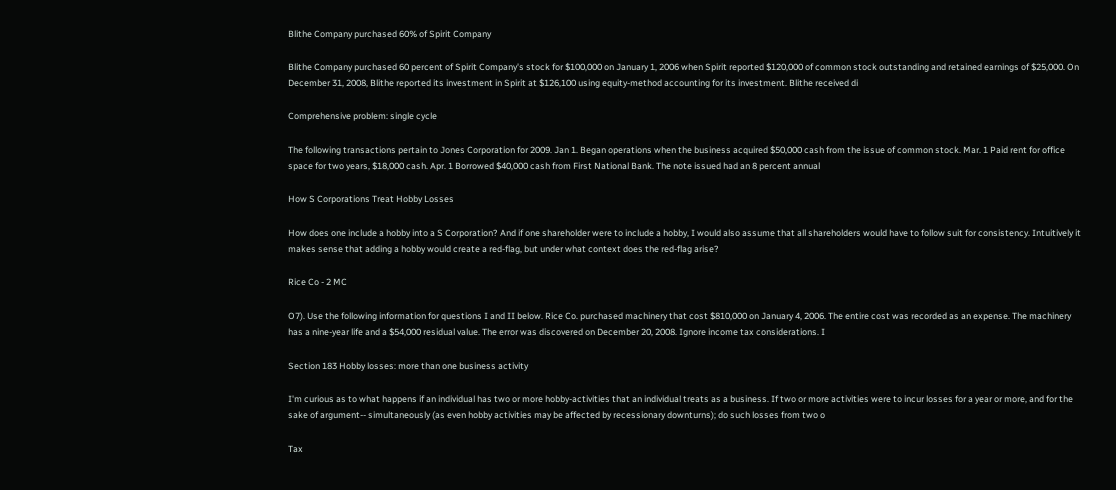Blithe Company purchased 60% of Spirit Company

Blithe Company purchased 60 percent of Spirit Company's stock for $100,000 on January 1, 2006 when Spirit reported $120,000 of common stock outstanding and retained earnings of $25,000. On December 31, 2008, Blithe reported its investment in Spirit at $126,100 using equity-method accounting for its investment. Blithe received di

Comprehensive problem: single cycle

The following transactions pertain to Jones Corporation for 2009. Jan 1. Began operations when the business acquired $50,000 cash from the issue of common stock. Mar. 1 Paid rent for office space for two years, $18,000 cash. Apr. 1 Borrowed $40,000 cash from First National Bank. The note issued had an 8 percent annual

How S Corporations Treat Hobby Losses

How does one include a hobby into a S Corporation? And if one shareholder were to include a hobby, I would also assume that all shareholders would have to follow suit for consistency. Intuitively it makes sense that adding a hobby would create a red-flag, but under what context does the red-flag arise?

Rice Co - 2 MC

O7). Use the following information for questions I and II below. Rice Co. purchased machinery that cost $810,000 on January 4, 2006. The entire cost was recorded as an expense. The machinery has a nine-year life and a $54,000 residual value. The error was discovered on December 20, 2008. Ignore income tax considerations. I

Section 183 Hobby losses: more than one business activity

I'm curious as to what happens if an individual has two or more hobby-activities that an individual treats as a business. If two or more activities were to incur losses for a year or more, and for the sake of argument-- simultaneously (as even hobby activities may be affected by recessionary downturns); do such losses from two o

Tax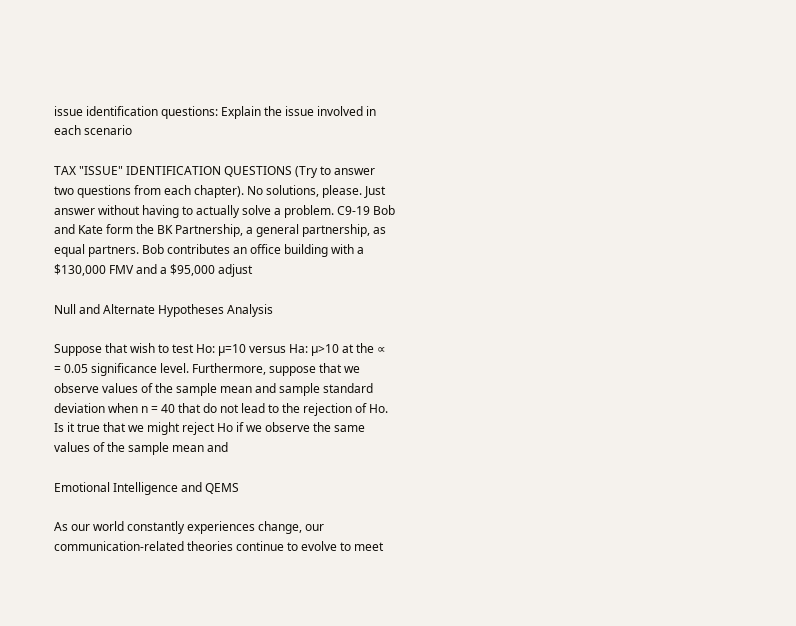issue identification questions: Explain the issue involved in each scenario

TAX "ISSUE" IDENTIFICATION QUESTIONS (Try to answer two questions from each chapter). No solutions, please. Just answer without having to actually solve a problem. C9-19 Bob and Kate form the BK Partnership, a general partnership, as equal partners. Bob contributes an office building with a $130,000 FMV and a $95,000 adjust

Null and Alternate Hypotheses Analysis

Suppose that wish to test Ho: µ=10 versus Ha: µ>10 at the ∝ = 0.05 significance level. Furthermore, suppose that we observe values of the sample mean and sample standard deviation when n = 40 that do not lead to the rejection of Ho. Is it true that we might reject Ho if we observe the same values of the sample mean and

Emotional Intelligence and QEMS

As our world constantly experiences change, our communication-related theories continue to evolve to meet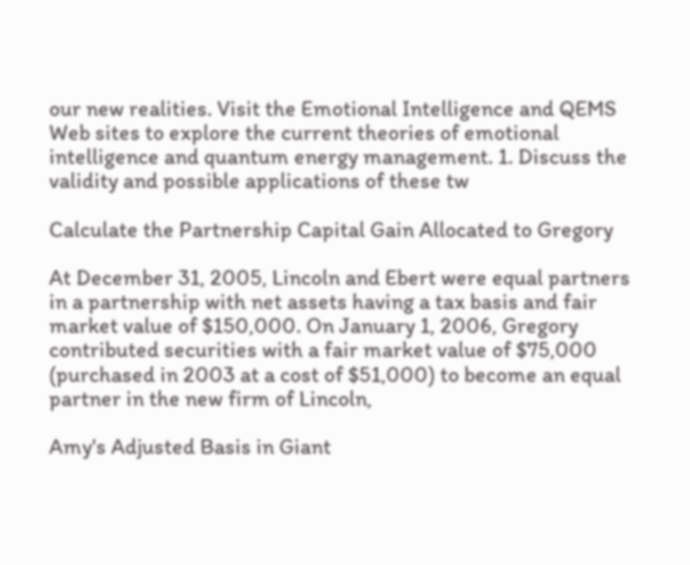our new realities. Visit the Emotional Intelligence and QEMS Web sites to explore the current theories of emotional intelligence and quantum energy management. 1. Discuss the validity and possible applications of these tw

Calculate the Partnership Capital Gain Allocated to Gregory

At December 31, 2005, Lincoln and Ebert were equal partners in a partnership with net assets having a tax basis and fair market value of $150,000. On January 1, 2006, Gregory contributed securities with a fair market value of $75,000 (purchased in 2003 at a cost of $51,000) to become an equal partner in the new firm of Lincoln,

Amy's Adjusted Basis in Giant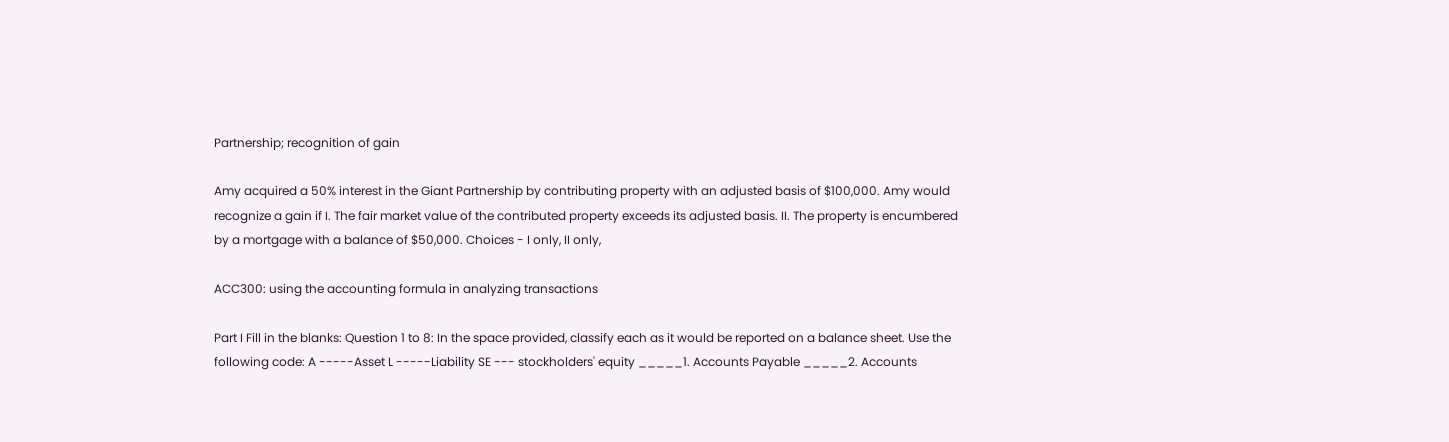Partnership; recognition of gain

Amy acquired a 50% interest in the Giant Partnership by contributing property with an adjusted basis of $100,000. Amy would recognize a gain if I. The fair market value of the contributed property exceeds its adjusted basis. II. The property is encumbered by a mortgage with a balance of $50,000. Choices - I only, II only,

ACC300: using the accounting formula in analyzing transactions

Part I Fill in the blanks: Question 1 to 8: In the space provided, classify each as it would be reported on a balance sheet. Use the following code: A -----Asset L -----Liability SE --- stockholders' equity _____1. Accounts Payable _____2. Accounts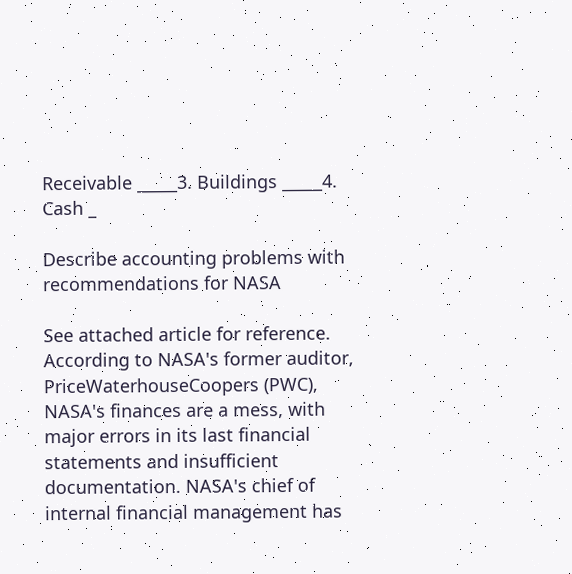Receivable _____3. Buildings _____4. Cash _

Describe accounting problems with recommendations for NASA

See attached article for reference. According to NASA's former auditor, PriceWaterhouseCoopers (PWC), NASA's finances are a mess, with major errors in its last financial statements and insufficient documentation. NASA's chief of internal financial management has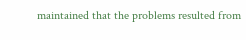maintained that the problems resulted from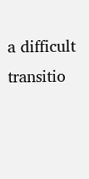a difficult transitio